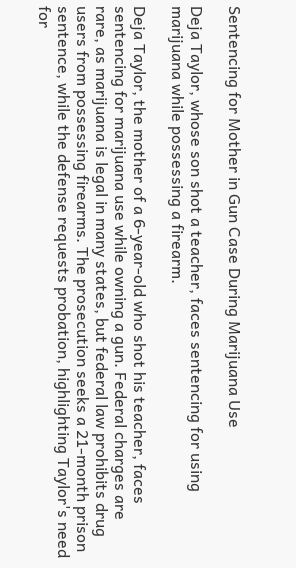Sentencing for Mother in Gun Case During Marijuana Use

Deja Taylor, whose son shot a teacher, faces sentencing for using marijuana while possessing a firearm.

Deja Taylor, the mother of a 6-year-old who shot his teacher, faces sentencing for marijuana use while owning a gun. Federal charges are rare, as marijuana is legal in many states, but federal law prohibits drug users from possessing firearms. The prosecution seeks a 21-month prison sentence, while the defense requests probation, highlighting Taylor's need for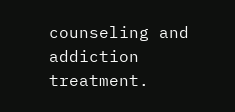counseling and addiction treatment.